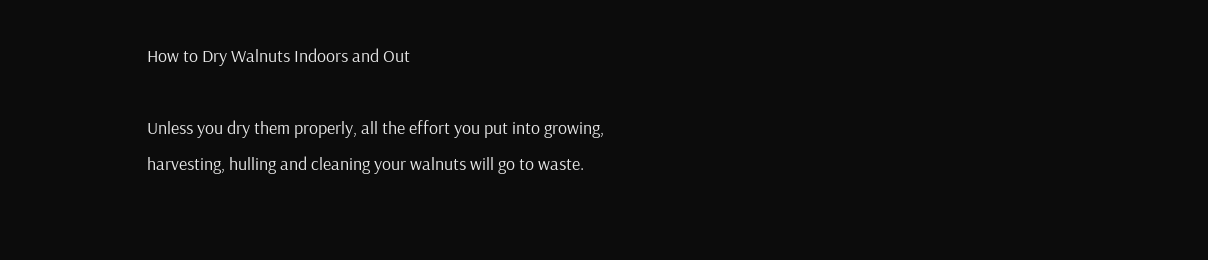How to Dry Walnuts Indoors and Out

Unless you dry them properly, all the effort you put into growing, harvesting, hulling and cleaning your walnuts will go to waste.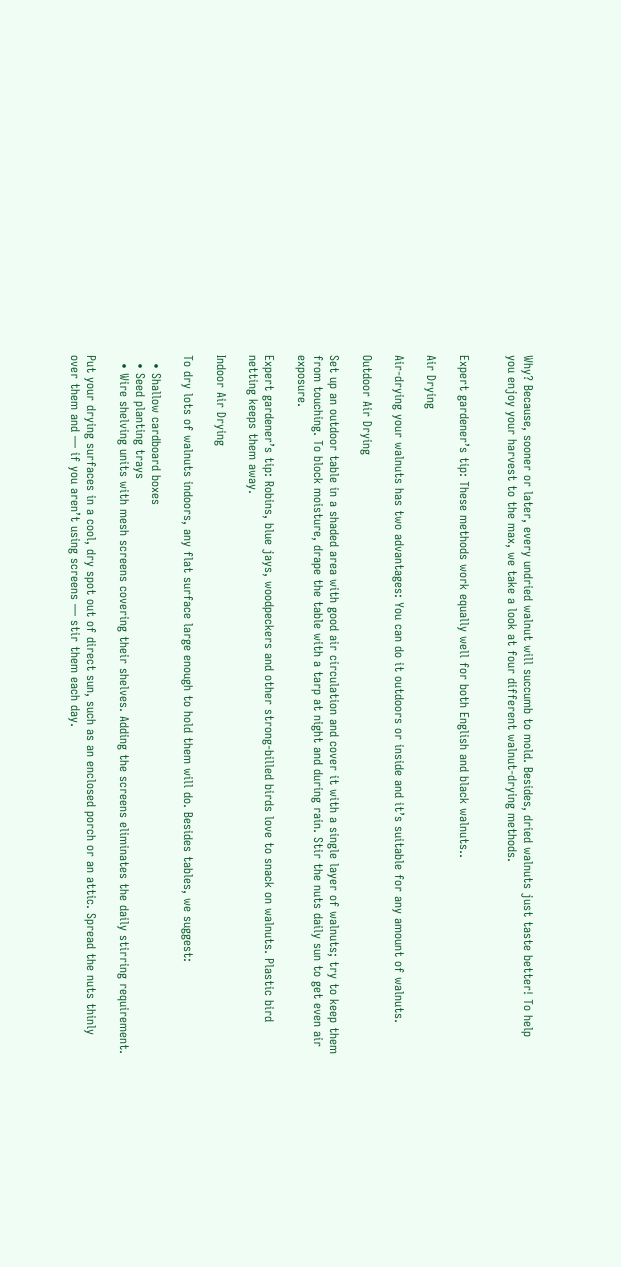Why? Because, sooner or later, every undried walnut will succumb to mold. Besides, dried walnuts just taste better! To help you enjoy your harvest to the max, we take a look at four different walnut-drying methods.


Expert gardener’s tip: These methods work equally well for both English and black walnuts..

Air Drying

Air-drying your walnuts has two advantages: You can do it outdoors or inside and it’s suitable for any amount of walnuts.

Outdoor Air Drying

Set up an outdoor table in a shaded area with good air circulation and cover it with a single layer of walnuts; try to keep them from touching. To block moisture, drape the table with a tarp at night and during rain. Stir the nuts daily sun to get even air exposure.

Expert gardener’s tip: Robins, blue jays, woodpeckers and other strong-billed birds love to snack on walnuts. Plastic bird netting keeps them away.

Indoor Air Drying

To dry lots of walnuts indoors, any flat surface large enough to hold them will do. Besides tables, we suggest:

  • Shallow cardboard boxes
  • Seed planting trays
  • Wire shelving units with mesh screens covering their shelves. Adding the screens eliminates the daily stirring requirement.

Put your drying surfaces in a cool, dry spot out of direct sun, such as an enclosed porch or an attic. Spread the nuts thinly over them and — if you aren’t using screens — stir them each day.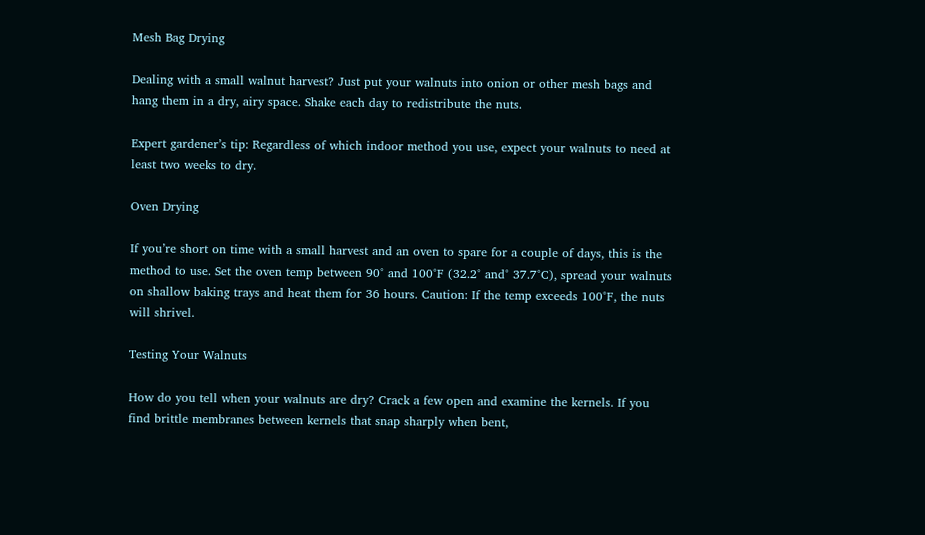Mesh Bag Drying

Dealing with a small walnut harvest? Just put your walnuts into onion or other mesh bags and hang them in a dry, airy space. Shake each day to redistribute the nuts.

Expert gardener’s tip: Regardless of which indoor method you use, expect your walnuts to need at least two weeks to dry.

Oven Drying

If you’re short on time with a small harvest and an oven to spare for a couple of days, this is the method to use. Set the oven temp between 90° and 100°F (32.2° and° 37.7°C), spread your walnuts on shallow baking trays and heat them for 36 hours. Caution: If the temp exceeds 100°F, the nuts will shrivel.

Testing Your Walnuts

How do you tell when your walnuts are dry? Crack a few open and examine the kernels. If you find brittle membranes between kernels that snap sharply when bent,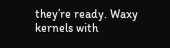they’re ready. Waxy kernels with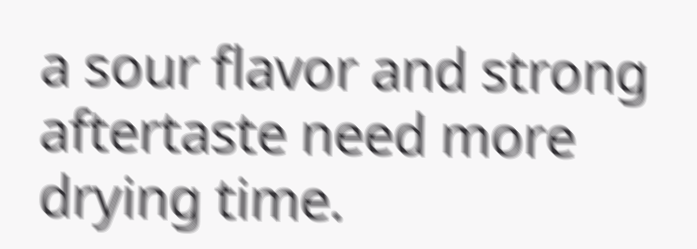a sour flavor and strong aftertaste need more drying time.